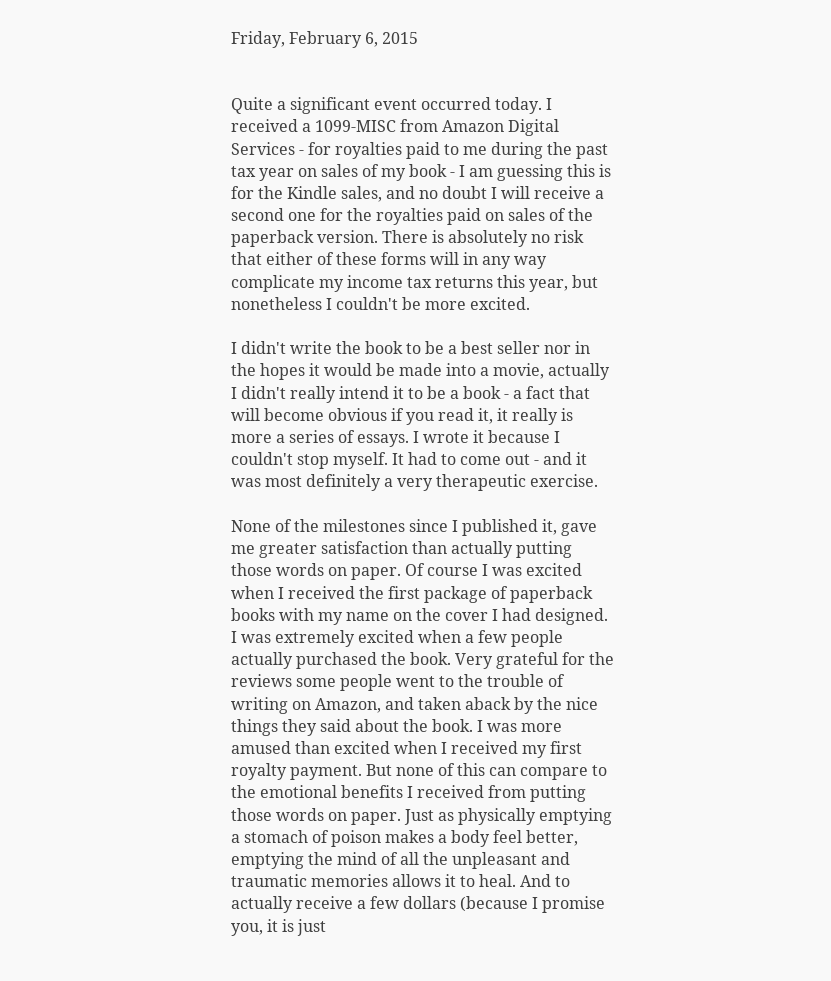Friday, February 6, 2015


Quite a significant event occurred today. I received a 1099-MISC from Amazon Digital Services - for royalties paid to me during the past tax year on sales of my book - I am guessing this is for the Kindle sales, and no doubt I will receive a second one for the royalties paid on sales of the paperback version. There is absolutely no risk that either of these forms will in any way complicate my income tax returns this year, but nonetheless I couldn't be more excited.

I didn't write the book to be a best seller nor in the hopes it would be made into a movie, actually I didn't really intend it to be a book - a fact that will become obvious if you read it, it really is more a series of essays. I wrote it because I couldn't stop myself. It had to come out - and it was most definitely a very therapeutic exercise.

None of the milestones since I published it, gave me greater satisfaction than actually putting those words on paper. Of course I was excited when I received the first package of paperback books with my name on the cover I had designed. I was extremely excited when a few people actually purchased the book. Very grateful for the reviews some people went to the trouble of writing on Amazon, and taken aback by the nice things they said about the book. I was more amused than excited when I received my first royalty payment. But none of this can compare to the emotional benefits I received from putting those words on paper. Just as physically emptying a stomach of poison makes a body feel better, emptying the mind of all the unpleasant and traumatic memories allows it to heal. And to actually receive a few dollars (because I promise you, it is just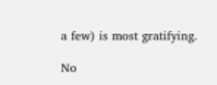a few) is most gratifying.

No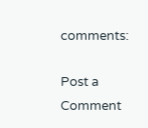comments:

Post a Comment